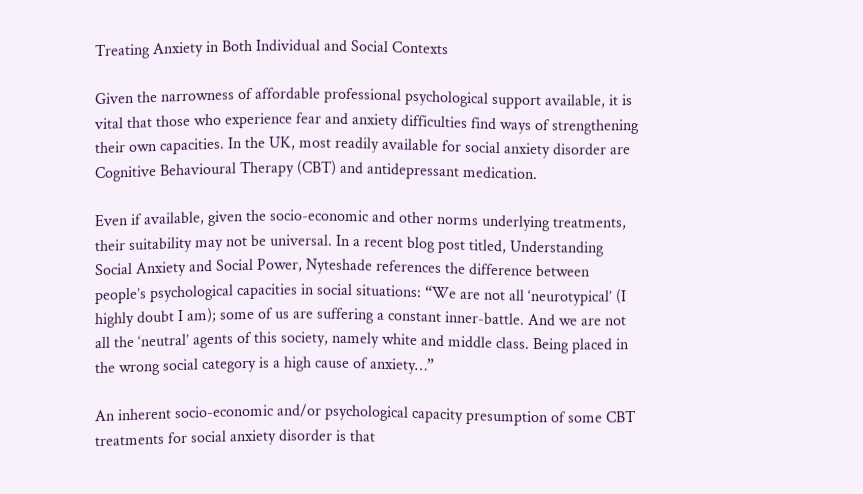Treating Anxiety in Both Individual and Social Contexts

Given the narrowness of affordable professional psychological support available, it is vital that those who experience fear and anxiety difficulties find ways of strengthening their own capacities. In the UK, most readily available for social anxiety disorder are Cognitive Behavioural Therapy (CBT) and antidepressant medication.

Even if available, given the socio-economic and other norms underlying treatments, their suitability may not be universal. In a recent blog post titled, Understanding Social Anxiety and Social Power, Nyteshade references the difference between people’s psychological capacities in social situations: “We are not all ‘neurotypical’ (I highly doubt I am); some of us are suffering a constant inner-battle. And we are not all the ‘neutral’ agents of this society, namely white and middle class. Being placed in the wrong social category is a high cause of anxiety…”

An inherent socio-economic and/or psychological capacity presumption of some CBT treatments for social anxiety disorder is that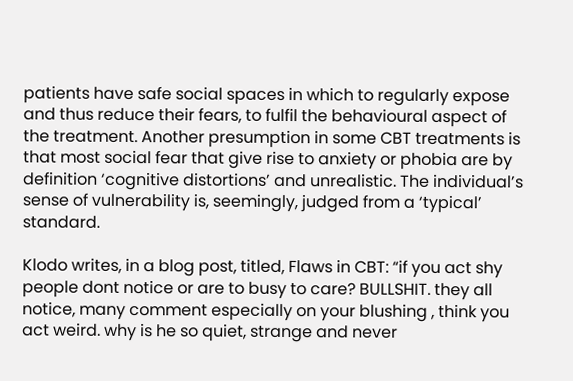patients have safe social spaces in which to regularly expose and thus reduce their fears, to fulfil the behavioural aspect of the treatment. Another presumption in some CBT treatments is that most social fear that give rise to anxiety or phobia are by definition ‘cognitive distortions’ and unrealistic. The individual’s sense of vulnerability is, seemingly, judged from a ‘typical’ standard.

Klodo writes, in a blog post, titled, Flaws in CBT: “if you act shy people dont notice or are to busy to care? BULLSHIT. they all notice, many comment especially on your blushing , think you act weird. why is he so quiet, strange and never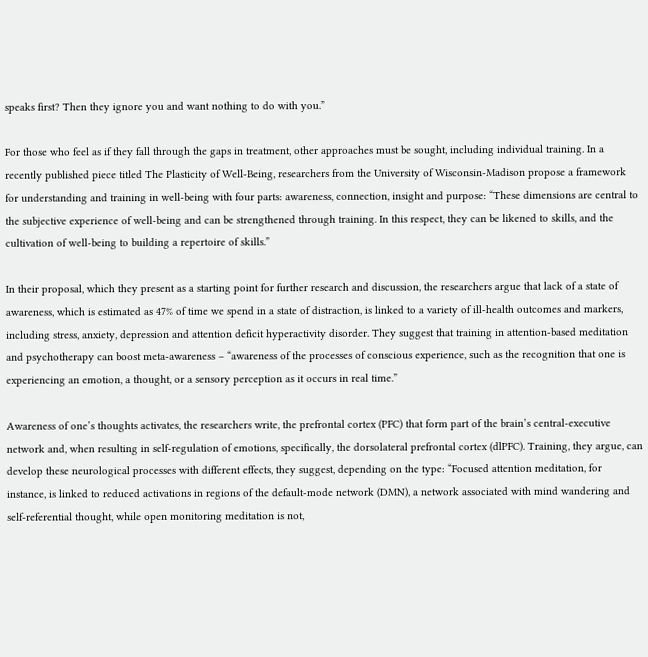speaks first? Then they ignore you and want nothing to do with you.”

For those who feel as if they fall through the gaps in treatment, other approaches must be sought, including individual training. In a recently published piece titled The Plasticity of Well-Being, researchers from the University of Wisconsin-Madison propose a framework for understanding and training in well-being with four parts: awareness, connection, insight and purpose: “These dimensions are central to the subjective experience of well-being and can be strengthened through training. In this respect, they can be likened to skills, and the cultivation of well-being to building a repertoire of skills.”

In their proposal, which they present as a starting point for further research and discussion, the researchers argue that lack of a state of awareness, which is estimated as 47% of time we spend in a state of distraction, is linked to a variety of ill-health outcomes and markers, including stress, anxiety, depression and attention deficit hyperactivity disorder. They suggest that training in attention-based meditation and psychotherapy can boost meta-awareness – “awareness of the processes of conscious experience, such as the recognition that one is experiencing an emotion, a thought, or a sensory perception as it occurs in real time.”

Awareness of one’s thoughts activates, the researchers write, the prefrontal cortex (PFC) that form part of the brain’s central-executive network and, when resulting in self-regulation of emotions, specifically, the dorsolateral prefrontal cortex (dlPFC). Training, they argue, can develop these neurological processes with different effects, they suggest, depending on the type: “Focused attention meditation, for instance, is linked to reduced activations in regions of the default-mode network (DMN), a network associated with mind wandering and self-referential thought, while open monitoring meditation is not,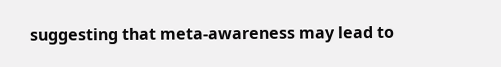suggesting that meta-awareness may lead to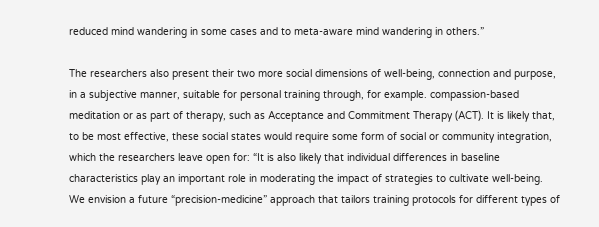reduced mind wandering in some cases and to meta-aware mind wandering in others.”

The researchers also present their two more social dimensions of well-being, connection and purpose, in a subjective manner, suitable for personal training through, for example. compassion-based meditation or as part of therapy, such as Acceptance and Commitment Therapy (ACT). It is likely that, to be most effective, these social states would require some form of social or community integration, which the researchers leave open for: “It is also likely that individual differences in baseline characteristics play an important role in moderating the impact of strategies to cultivate well-being. We envision a future “precision-medicine” approach that tailors training protocols for different types of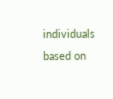individuals based on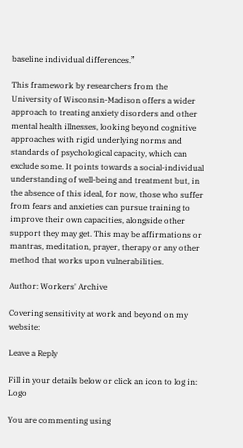baseline individual differences.”

This framework by researchers from the University of Wisconsin-Madison offers a wider approach to treating anxiety disorders and other mental health illnesses, looking beyond cognitive approaches with rigid underlying norms and standards of psychological capacity, which can exclude some. It points towards a social-individual understanding of well-being and treatment but, in the absence of this ideal, for now, those who suffer from fears and anxieties can pursue training to improve their own capacities, alongside other support they may get. This may be affirmations or mantras, meditation, prayer, therapy or any other method that works upon vulnerabilities.

Author: Workers' Archive

Covering sensitivity at work and beyond on my website:

Leave a Reply

Fill in your details below or click an icon to log in: Logo

You are commenting using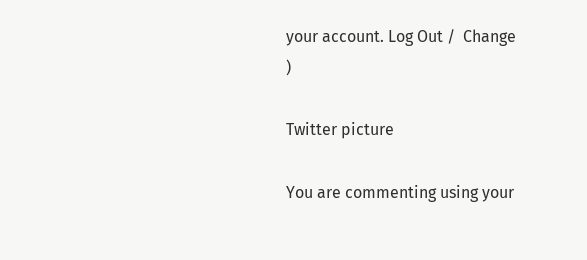your account. Log Out /  Change )

Twitter picture

You are commenting using your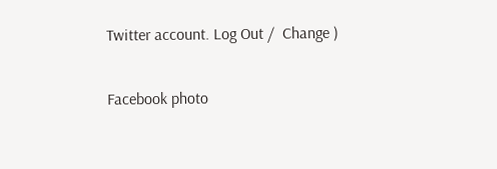Twitter account. Log Out /  Change )

Facebook photo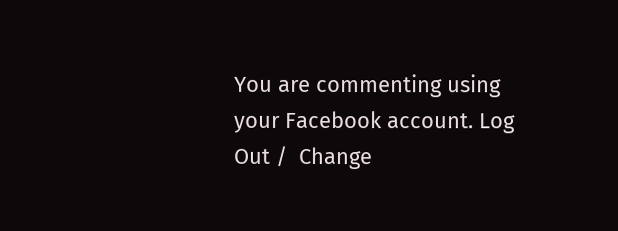You are commenting using your Facebook account. Log Out /  Change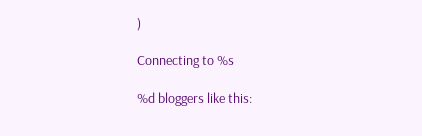)

Connecting to %s

%d bloggers like this: